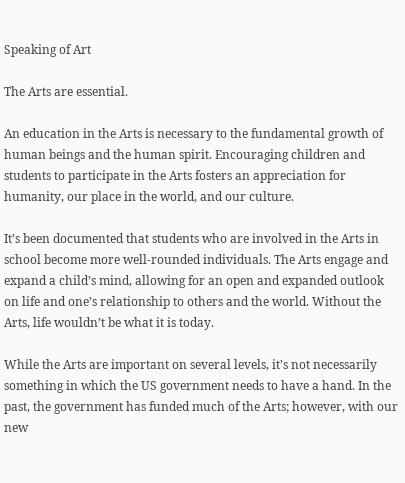Speaking of Art

The Arts are essential.

An education in the Arts is necessary to the fundamental growth of human beings and the human spirit. Encouraging children and students to participate in the Arts fosters an appreciation for humanity, our place in the world, and our culture.

It’s been documented that students who are involved in the Arts in school become more well-rounded individuals. The Arts engage and expand a child’s mind, allowing for an open and expanded outlook on life and one’s relationship to others and the world. Without the Arts, life wouldn’t be what it is today.

While the Arts are important on several levels, it’s not necessarily something in which the US government needs to have a hand. In the past, the government has funded much of the Arts; however, with our new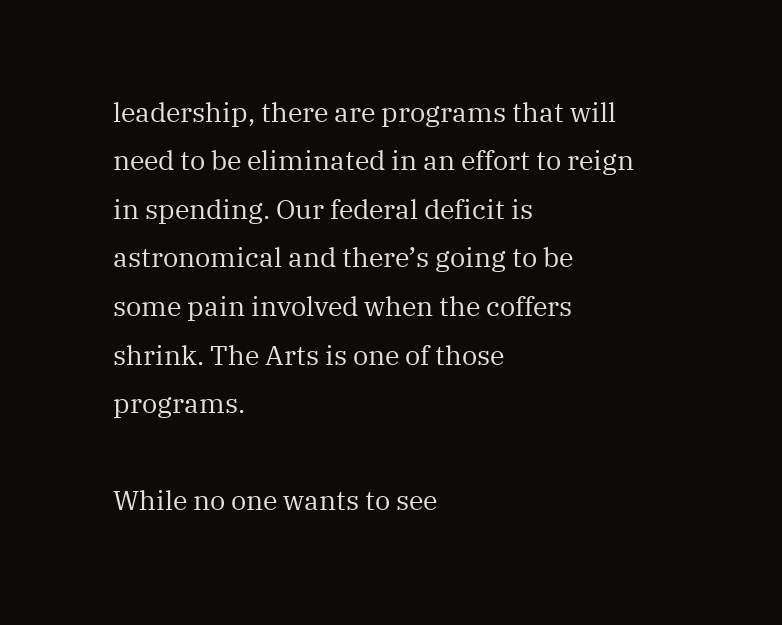leadership, there are programs that will need to be eliminated in an effort to reign in spending. Our federal deficit is astronomical and there’s going to be some pain involved when the coffers shrink. The Arts is one of those programs.

While no one wants to see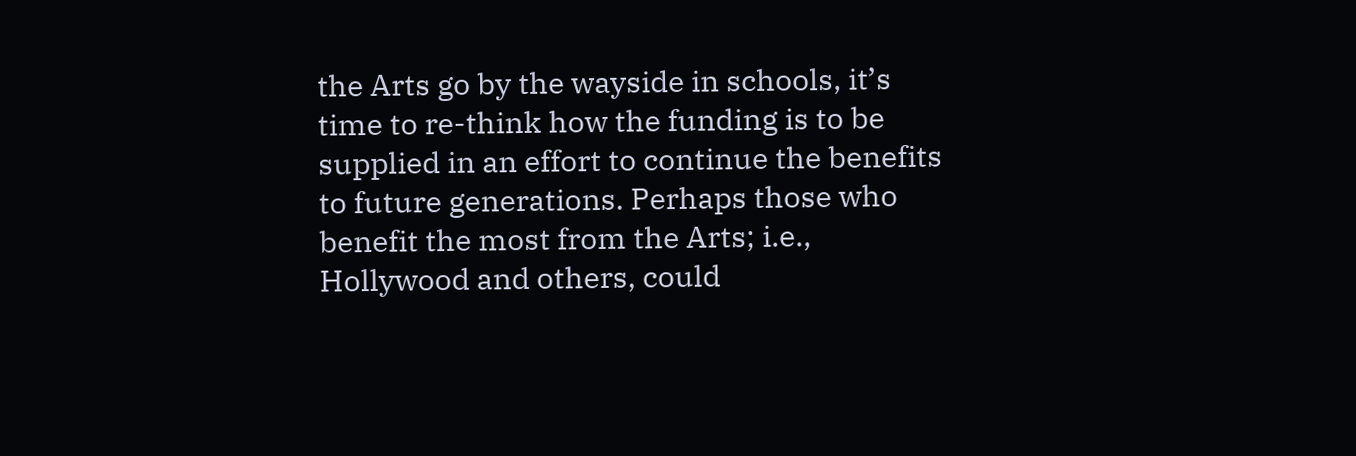the Arts go by the wayside in schools, it’s time to re-think how the funding is to be supplied in an effort to continue the benefits to future generations. Perhaps those who benefit the most from the Arts; i.e., Hollywood and others, could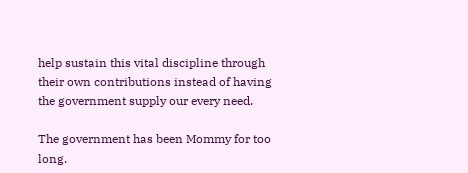help sustain this vital discipline through their own contributions instead of having the government supply our every need.

The government has been Mommy for too long.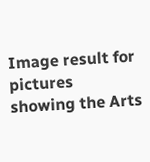Image result for pictures showing the Arts